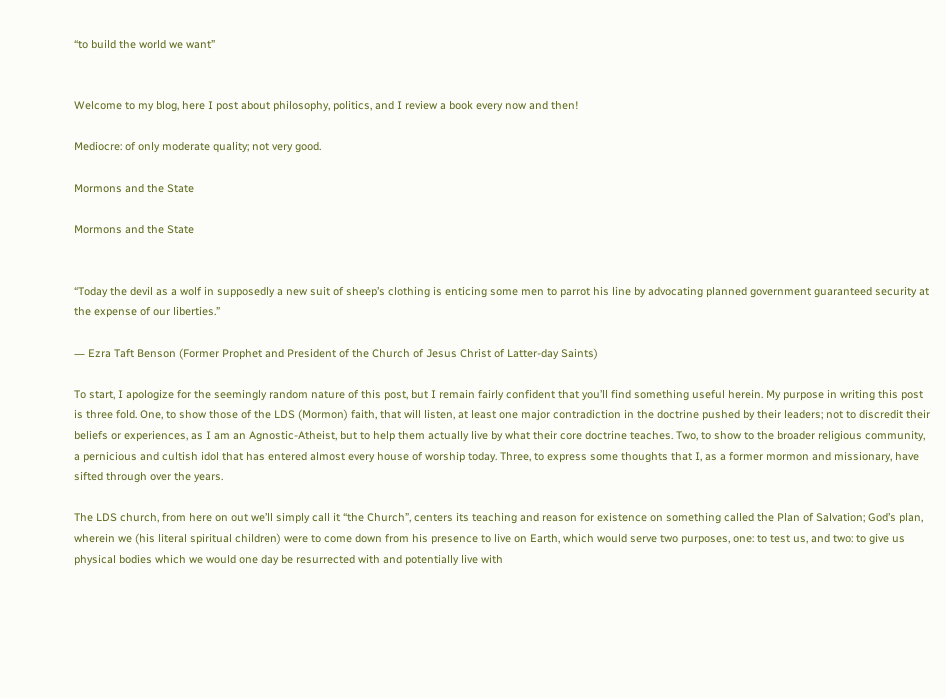“to build the world we want”


Welcome to my blog, here I post about philosophy, politics, and I review a book every now and then!

Mediocre: of only moderate quality; not very good.

Mormons and the State

Mormons and the State


“Today the devil as a wolf in supposedly a new suit of sheep’s clothing is enticing some men to parrot his line by advocating planned government guaranteed security at the expense of our liberties.”

― Ezra Taft Benson (Former Prophet and President of the Church of Jesus Christ of Latter-day Saints)

To start, I apologize for the seemingly random nature of this post, but I remain fairly confident that you’ll find something useful herein. My purpose in writing this post is three fold. One, to show those of the LDS (Mormon) faith, that will listen, at least one major contradiction in the doctrine pushed by their leaders; not to discredit their beliefs or experiences, as I am an Agnostic-Atheist, but to help them actually live by what their core doctrine teaches. Two, to show to the broader religious community, a pernicious and cultish idol that has entered almost every house of worship today. Three, to express some thoughts that I, as a former mormon and missionary, have sifted through over the years.

The LDS church, from here on out we’ll simply call it “the Church”, centers its teaching and reason for existence on something called the Plan of Salvation; God’s plan, wherein we (his literal spiritual children) were to come down from his presence to live on Earth, which would serve two purposes, one: to test us, and two: to give us physical bodies which we would one day be resurrected with and potentially live with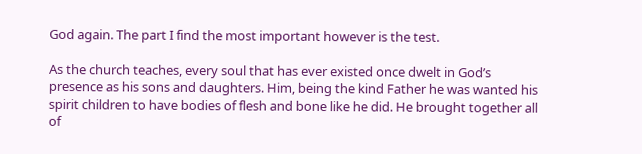God again. The part I find the most important however is the test.

As the church teaches, every soul that has ever existed once dwelt in God’s presence as his sons and daughters. Him, being the kind Father he was wanted his spirit children to have bodies of flesh and bone like he did. He brought together all of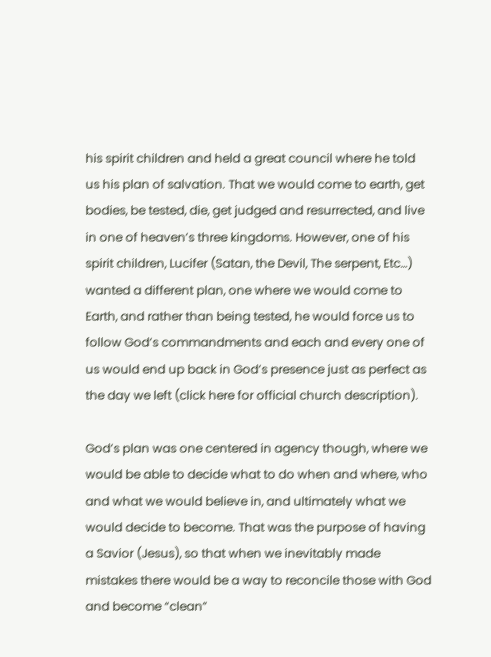his spirit children and held a great council where he told us his plan of salvation. That we would come to earth, get bodies, be tested, die, get judged and resurrected, and live in one of heaven’s three kingdoms. However, one of his spirit children, Lucifer (Satan, the Devil, The serpent, Etc…) wanted a different plan, one where we would come to Earth, and rather than being tested, he would force us to follow God’s commandments and each and every one of us would end up back in God’s presence just as perfect as the day we left (click here for official church description).

God’s plan was one centered in agency though, where we would be able to decide what to do when and where, who and what we would believe in, and ultimately what we would decide to become. That was the purpose of having a Savior (Jesus), so that when we inevitably made mistakes there would be a way to reconcile those with God and become “clean”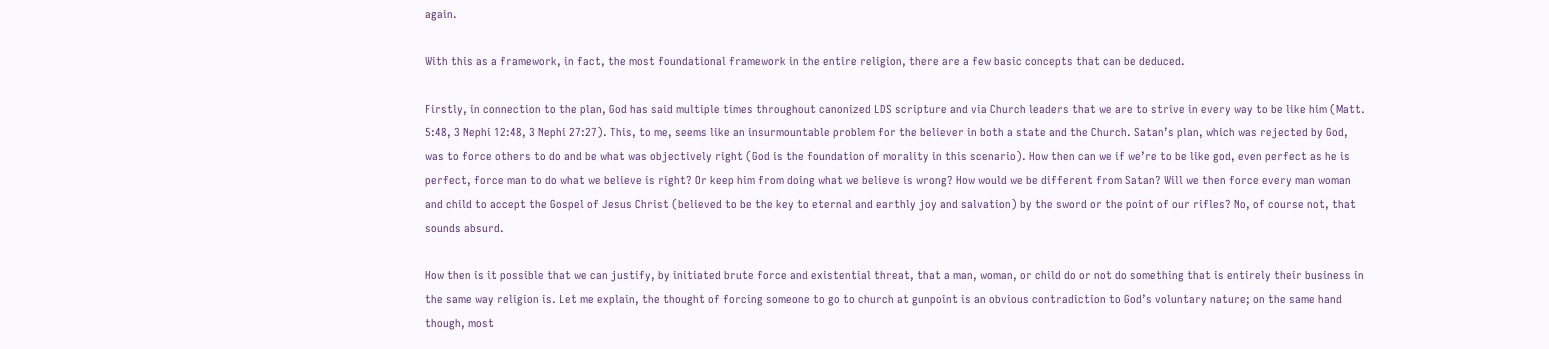again.

With this as a framework, in fact, the most foundational framework in the entire religion, there are a few basic concepts that can be deduced.

Firstly, in connection to the plan, God has said multiple times throughout canonized LDS scripture and via Church leaders that we are to strive in every way to be like him (Matt. 5:48, 3 Nephi 12:48, 3 Nephi 27:27). This, to me, seems like an insurmountable problem for the believer in both a state and the Church. Satan’s plan, which was rejected by God, was to force others to do and be what was objectively right (God is the foundation of morality in this scenario). How then can we if we’re to be like god, even perfect as he is perfect, force man to do what we believe is right? Or keep him from doing what we believe is wrong? How would we be different from Satan? Will we then force every man woman and child to accept the Gospel of Jesus Christ (believed to be the key to eternal and earthly joy and salvation) by the sword or the point of our rifles? No, of course not, that sounds absurd.

How then is it possible that we can justify, by initiated brute force and existential threat, that a man, woman, or child do or not do something that is entirely their business in the same way religion is. Let me explain, the thought of forcing someone to go to church at gunpoint is an obvious contradiction to God’s voluntary nature; on the same hand though, most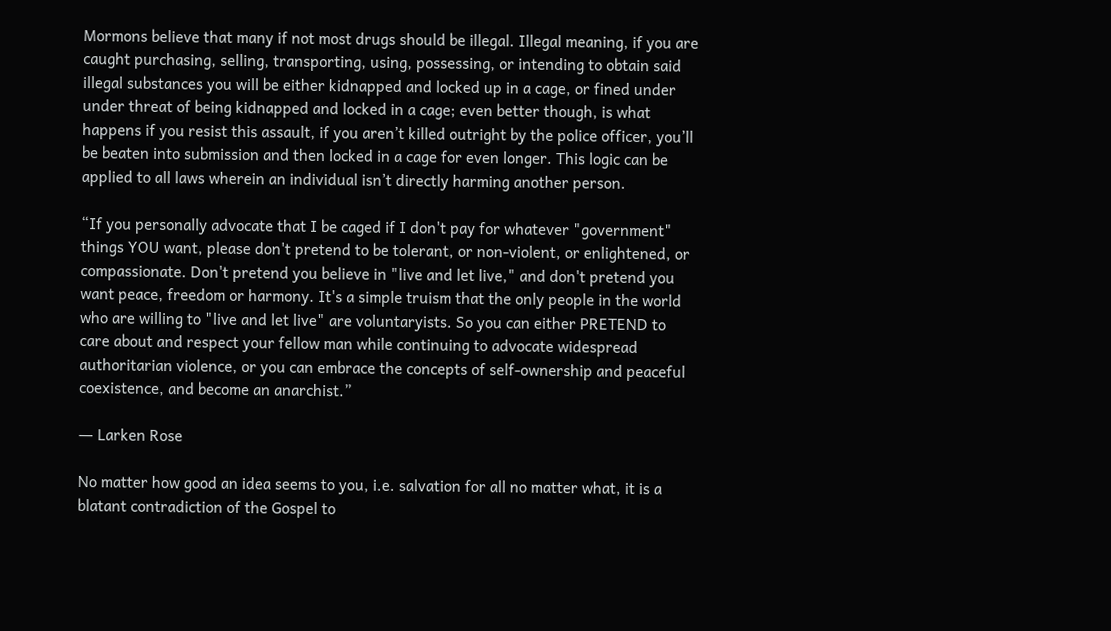Mormons believe that many if not most drugs should be illegal. Illegal meaning, if you are caught purchasing, selling, transporting, using, possessing, or intending to obtain said illegal substances you will be either kidnapped and locked up in a cage, or fined under under threat of being kidnapped and locked in a cage; even better though, is what happens if you resist this assault, if you aren’t killed outright by the police officer, you’ll be beaten into submission and then locked in a cage for even longer. This logic can be applied to all laws wherein an individual isn’t directly harming another person.

“If you personally advocate that I be caged if I don't pay for whatever "government" things YOU want, please don't pretend to be tolerant, or non-violent, or enlightened, or compassionate. Don't pretend you believe in "live and let live," and don't pretend you want peace, freedom or harmony. It's a simple truism that the only people in the world who are willing to "live and let live" are voluntaryists. So you can either PRETEND to care about and respect your fellow man while continuing to advocate widespread authoritarian violence, or you can embrace the concepts of self-ownership and peaceful coexistence, and become an anarchist.”

― Larken Rose

No matter how good an idea seems to you, i.e. salvation for all no matter what, it is a blatant contradiction of the Gospel to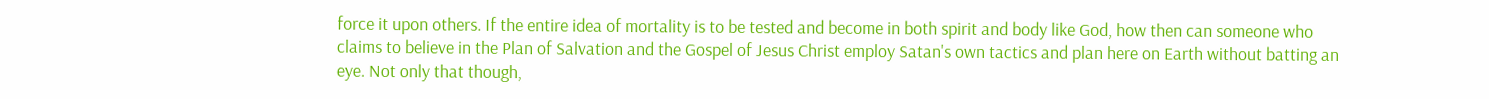force it upon others. If the entire idea of mortality is to be tested and become in both spirit and body like God, how then can someone who claims to believe in the Plan of Salvation and the Gospel of Jesus Christ employ Satan's own tactics and plan here on Earth without batting an eye. Not only that though,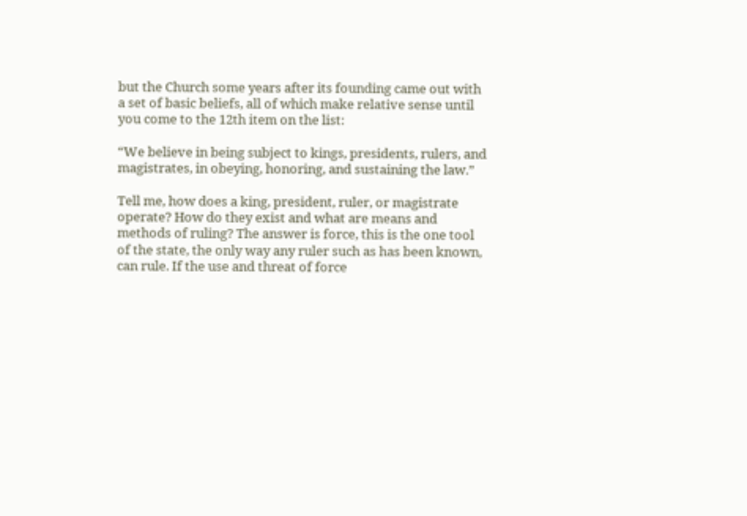but the Church some years after its founding came out with a set of basic beliefs, all of which make relative sense until you come to the 12th item on the list:

“We believe in being subject to kings, presidents, rulers, and magistrates, in obeying, honoring, and sustaining the law.”

Tell me, how does a king, president, ruler, or magistrate operate? How do they exist and what are means and methods of ruling? The answer is force, this is the one tool of the state, the only way any ruler such as has been known, can rule. If the use and threat of force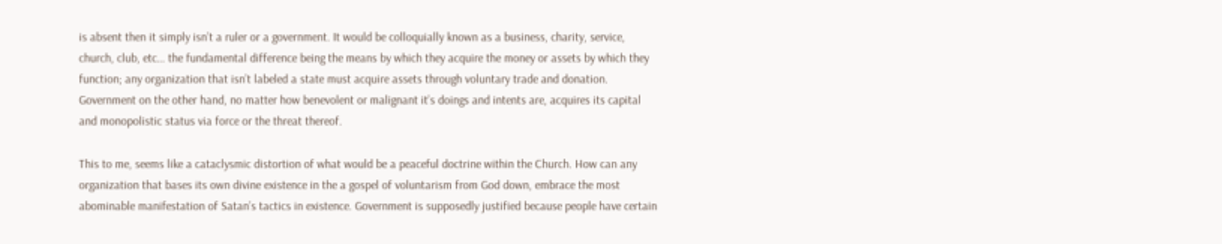is absent then it simply isn’t a ruler or a government. It would be colloquially known as a business, charity, service, church, club, etc… the fundamental difference being the means by which they acquire the money or assets by which they function; any organization that isn’t labeled a state must acquire assets through voluntary trade and donation. Government on the other hand, no matter how benevolent or malignant it’s doings and intents are, acquires its capital and monopolistic status via force or the threat thereof.

This to me, seems like a cataclysmic distortion of what would be a peaceful doctrine within the Church. How can any organization that bases its own divine existence in the a gospel of voluntarism from God down, embrace the most abominable manifestation of Satan’s tactics in existence. Government is supposedly justified because people have certain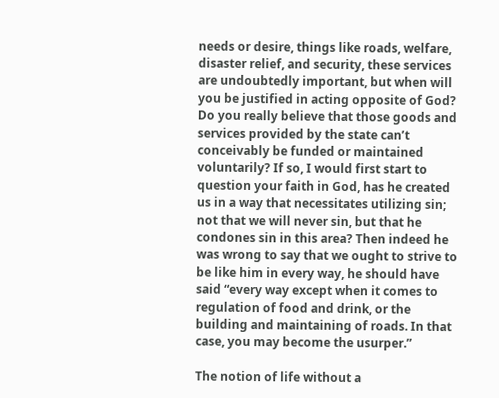needs or desire, things like roads, welfare, disaster relief, and security, these services are undoubtedly important, but when will you be justified in acting opposite of God? Do you really believe that those goods and services provided by the state can’t conceivably be funded or maintained voluntarily? If so, I would first start to question your faith in God, has he created us in a way that necessitates utilizing sin; not that we will never sin, but that he condones sin in this area? Then indeed he was wrong to say that we ought to strive to be like him in every way, he should have said “every way except when it comes to regulation of food and drink, or the building and maintaining of roads. In that case, you may become the usurper.”

The notion of life without a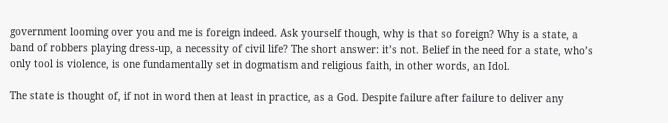government looming over you and me is foreign indeed. Ask yourself though, why is that so foreign? Why is a state, a band of robbers playing dress-up, a necessity of civil life? The short answer: it’s not. Belief in the need for a state, who’s only tool is violence, is one fundamentally set in dogmatism and religious faith, in other words, an Idol.

The state is thought of, if not in word then at least in practice, as a God. Despite failure after failure to deliver any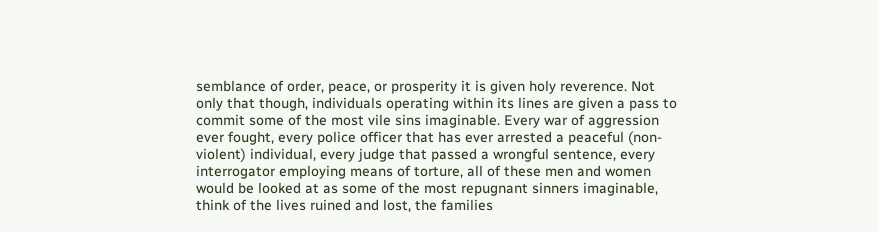semblance of order, peace, or prosperity it is given holy reverence. Not only that though, individuals operating within its lines are given a pass to commit some of the most vile sins imaginable. Every war of aggression ever fought, every police officer that has ever arrested a peaceful (non-violent) individual, every judge that passed a wrongful sentence, every interrogator employing means of torture, all of these men and women would be looked at as some of the most repugnant sinners imaginable, think of the lives ruined and lost, the families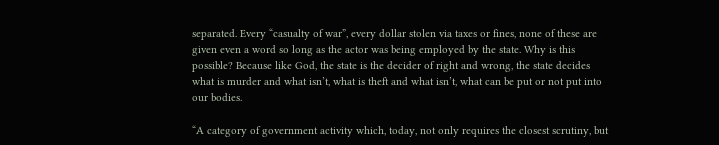separated. Every “casualty of war”, every dollar stolen via taxes or fines, none of these are given even a word so long as the actor was being employed by the state. Why is this possible? Because like God, the state is the decider of right and wrong, the state decides what is murder and what isn’t, what is theft and what isn’t, what can be put or not put into our bodies.

“A category of government activity which, today, not only requires the closest scrutiny, but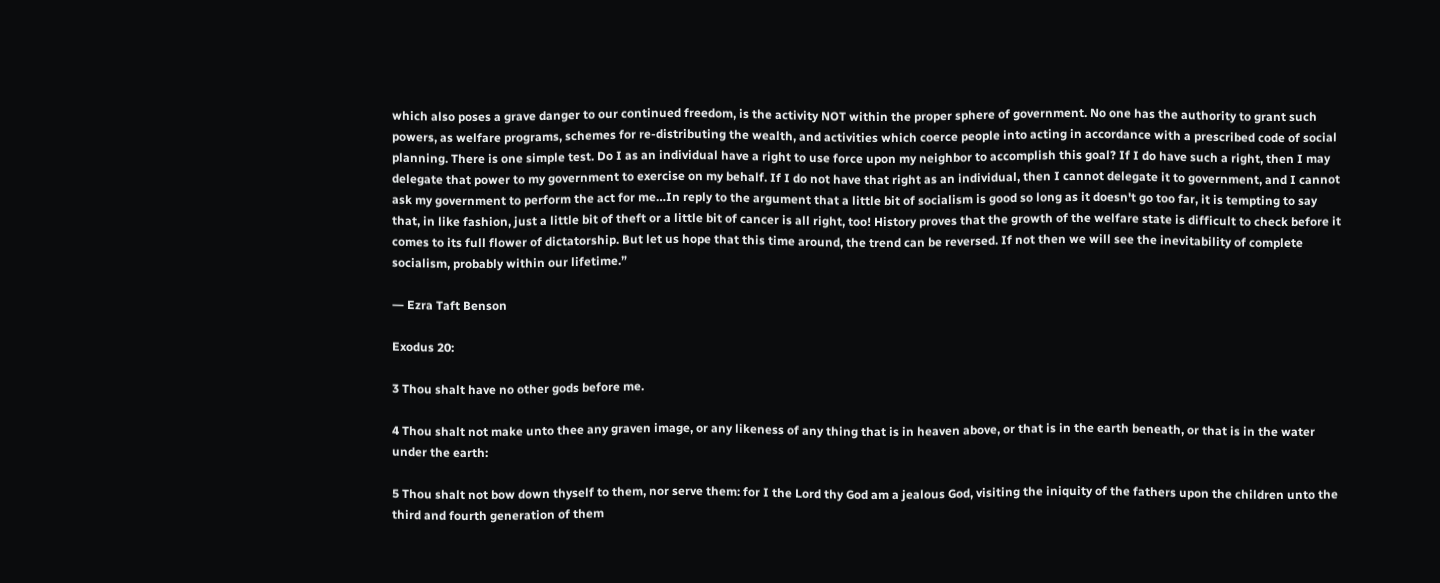which also poses a grave danger to our continued freedom, is the activity NOT within the proper sphere of government. No one has the authority to grant such powers, as welfare programs, schemes for re-distributing the wealth, and activities which coerce people into acting in accordance with a prescribed code of social planning. There is one simple test. Do I as an individual have a right to use force upon my neighbor to accomplish this goal? If I do have such a right, then I may delegate that power to my government to exercise on my behalf. If I do not have that right as an individual, then I cannot delegate it to government, and I cannot ask my government to perform the act for me…In reply to the argument that a little bit of socialism is good so long as it doesn't go too far, it is tempting to say that, in like fashion, just a little bit of theft or a little bit of cancer is all right, too! History proves that the growth of the welfare state is difficult to check before it comes to its full flower of dictatorship. But let us hope that this time around, the trend can be reversed. If not then we will see the inevitability of complete socialism, probably within our lifetime.”

― Ezra Taft Benson

Exodus 20:

3 Thou shalt have no other gods before me.

4 Thou shalt not make unto thee any graven image, or any likeness of any thing that is in heaven above, or that is in the earth beneath, or that is in the water under the earth:

5 Thou shalt not bow down thyself to them, nor serve them: for I the Lord thy God am a jealous God, visiting the iniquity of the fathers upon the children unto the third and fourth generation of them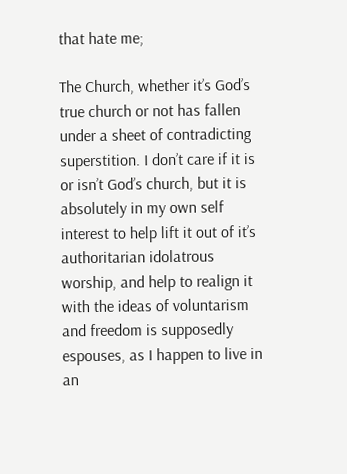that hate me;

The Church, whether it’s God’s true church or not has fallen under a sheet of contradicting superstition. I don’t care if it is or isn’t God’s church, but it is absolutely in my own self interest to help lift it out of it’s authoritarian idolatrous worship, and help to realign it with the ideas of voluntarism and freedom is supposedly espouses, as I happen to live in an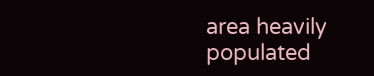area heavily populated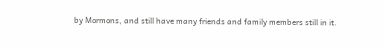by Mormons, and still have many friends and family members still in it.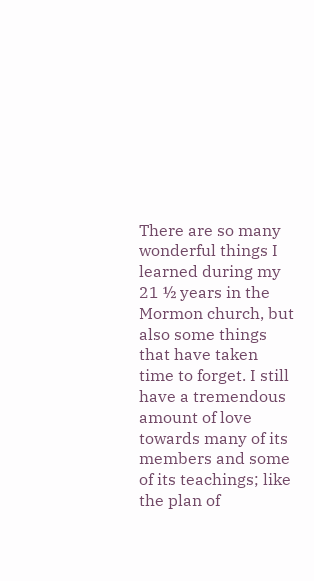There are so many wonderful things I learned during my 21 ½ years in the Mormon church, but also some things that have taken time to forget. I still have a tremendous amount of love towards many of its members and some of its teachings; like the plan of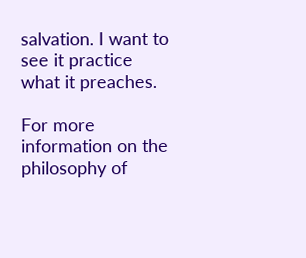salvation. I want to see it practice what it preaches.

For more information on the philosophy of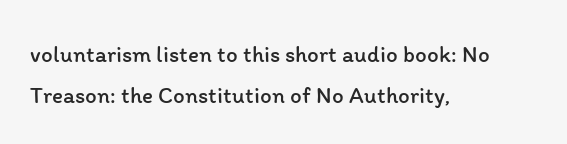voluntarism listen to this short audio book: No Treason: the Constitution of No Authority,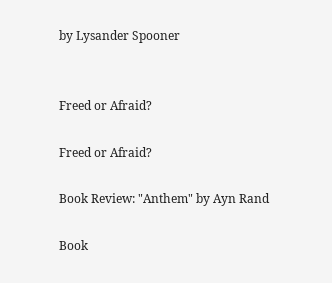by Lysander Spooner


Freed or Afraid?

Freed or Afraid?

Book Review: "Anthem" by Ayn Rand

Book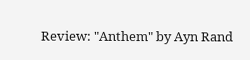Review: "Anthem" by Ayn Rand